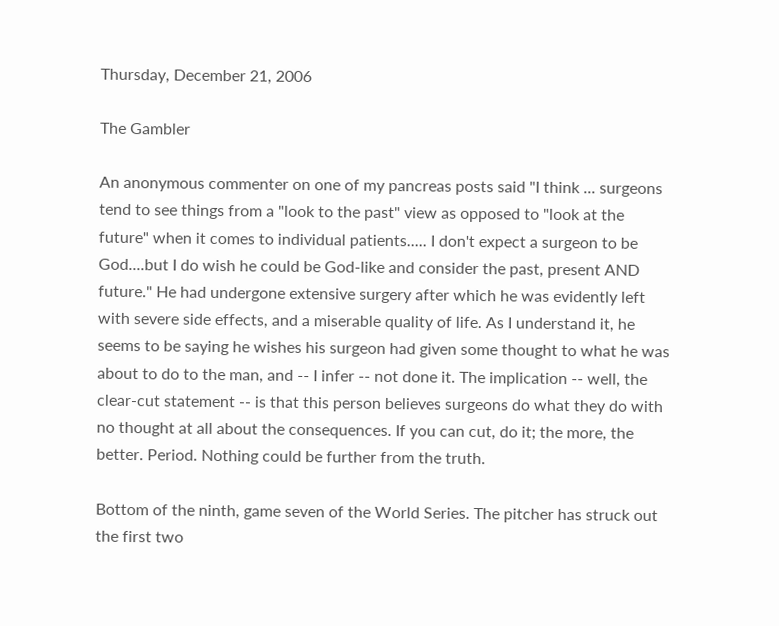Thursday, December 21, 2006

The Gambler

An anonymous commenter on one of my pancreas posts said "I think ... surgeons tend to see things from a "look to the past" view as opposed to "look at the future" when it comes to individual patients..... I don't expect a surgeon to be God....but I do wish he could be God-like and consider the past, present AND future." He had undergone extensive surgery after which he was evidently left with severe side effects, and a miserable quality of life. As I understand it, he seems to be saying he wishes his surgeon had given some thought to what he was about to do to the man, and -- I infer -- not done it. The implication -- well, the clear-cut statement -- is that this person believes surgeons do what they do with no thought at all about the consequences. If you can cut, do it; the more, the better. Period. Nothing could be further from the truth.

Bottom of the ninth, game seven of the World Series. The pitcher has struck out the first two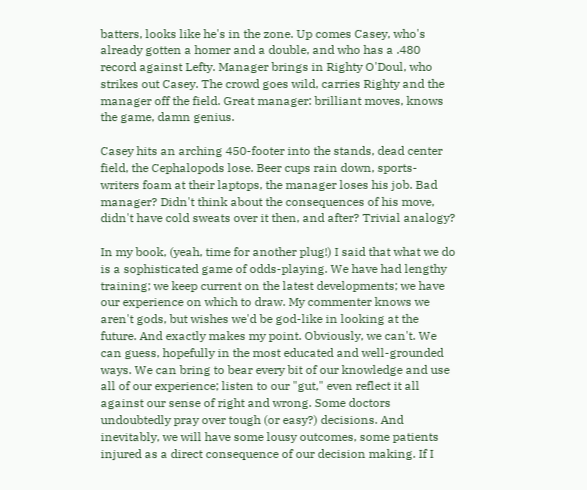batters, looks like he's in the zone. Up comes Casey, who's already gotten a homer and a double, and who has a .480 record against Lefty. Manager brings in Righty O'Doul, who strikes out Casey. The crowd goes wild, carries Righty and the manager off the field. Great manager: brilliant moves, knows the game, damn genius.

Casey hits an arching 450-footer into the stands, dead center field, the Cephalopods lose. Beer cups rain down, sports-writers foam at their laptops, the manager loses his job. Bad manager? Didn't think about the consequences of his move, didn't have cold sweats over it then, and after? Trivial analogy?

In my book, (yeah, time for another plug!) I said that what we do is a sophisticated game of odds-playing. We have had lengthy training; we keep current on the latest developments; we have our experience on which to draw. My commenter knows we aren't gods, but wishes we'd be god-like in looking at the future. And exactly makes my point. Obviously, we can't. We can guess, hopefully in the most educated and well-grounded ways. We can bring to bear every bit of our knowledge and use all of our experience; listen to our "gut," even reflect it all against our sense of right and wrong. Some doctors undoubtedly pray over tough (or easy?) decisions. And inevitably, we will have some lousy outcomes, some patients injured as a direct consequence of our decision making. If I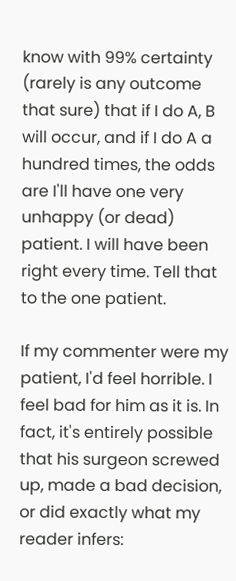know with 99% certainty (rarely is any outcome that sure) that if I do A, B will occur, and if I do A a hundred times, the odds are I'll have one very unhappy (or dead) patient. I will have been right every time. Tell that to the one patient.

If my commenter were my patient, I'd feel horrible. I feel bad for him as it is. In fact, it's entirely possible that his surgeon screwed up, made a bad decision, or did exactly what my reader infers: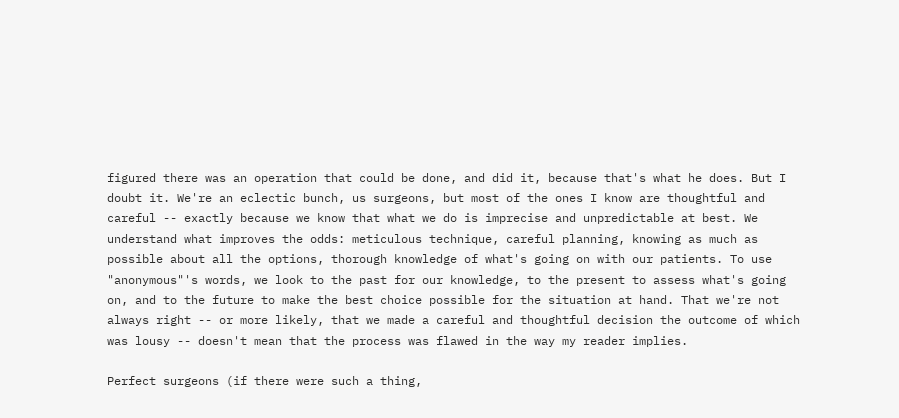figured there was an operation that could be done, and did it, because that's what he does. But I doubt it. We're an eclectic bunch, us surgeons, but most of the ones I know are thoughtful and careful -- exactly because we know that what we do is imprecise and unpredictable at best. We understand what improves the odds: meticulous technique, careful planning, knowing as much as possible about all the options, thorough knowledge of what's going on with our patients. To use "anonymous"'s words, we look to the past for our knowledge, to the present to assess what's going on, and to the future to make the best choice possible for the situation at hand. That we're not always right -- or more likely, that we made a careful and thoughtful decision the outcome of which was lousy -- doesn't mean that the process was flawed in the way my reader implies.

Perfect surgeons (if there were such a thing,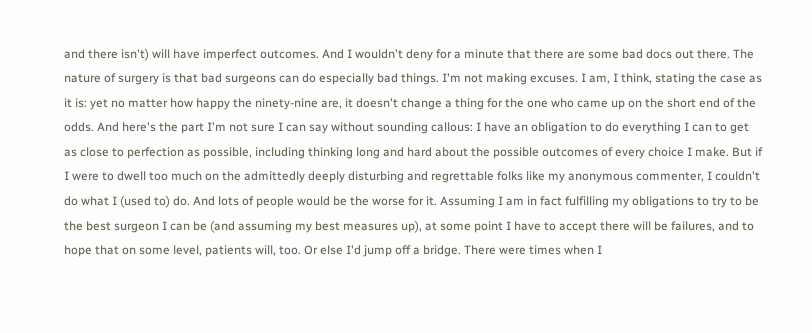and there isn't) will have imperfect outcomes. And I wouldn't deny for a minute that there are some bad docs out there. The nature of surgery is that bad surgeons can do especially bad things. I'm not making excuses. I am, I think, stating the case as it is: yet no matter how happy the ninety-nine are, it doesn't change a thing for the one who came up on the short end of the odds. And here's the part I'm not sure I can say without sounding callous: I have an obligation to do everything I can to get as close to perfection as possible, including thinking long and hard about the possible outcomes of every choice I make. But if I were to dwell too much on the admittedly deeply disturbing and regrettable folks like my anonymous commenter, I couldn't do what I (used to) do. And lots of people would be the worse for it. Assuming I am in fact fulfilling my obligations to try to be the best surgeon I can be (and assuming my best measures up), at some point I have to accept there will be failures, and to hope that on some level, patients will, too. Or else I'd jump off a bridge. There were times when I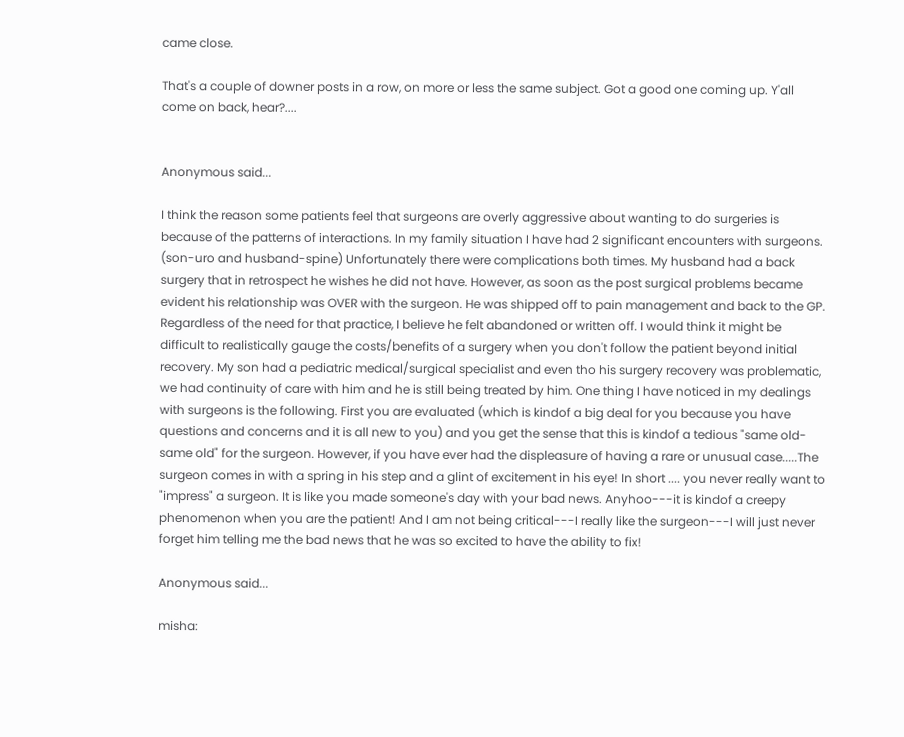came close.

That's a couple of downer posts in a row, on more or less the same subject. Got a good one coming up. Y'all come on back, hear?....


Anonymous said...

I think the reason some patients feel that surgeons are overly aggressive about wanting to do surgeries is because of the patterns of interactions. In my family situation I have had 2 significant encounters with surgeons. (son-uro and husband-spine) Unfortunately there were complications both times. My husband had a back surgery that in retrospect he wishes he did not have. However, as soon as the post surgical problems became evident his relationship was OVER with the surgeon. He was shipped off to pain management and back to the GP. Regardless of the need for that practice, I believe he felt abandoned or written off. I would think it might be difficult to realistically gauge the costs/benefits of a surgery when you don't follow the patient beyond initial recovery. My son had a pediatric medical/surgical specialist and even tho his surgery recovery was problematic, we had continuity of care with him and he is still being treated by him. One thing I have noticed in my dealings with surgeons is the following. First you are evaluated (which is kindof a big deal for you because you have questions and concerns and it is all new to you) and you get the sense that this is kindof a tedious "same old-same old" for the surgeon. However, if you have ever had the displeasure of having a rare or unusual case.....The surgeon comes in with a spring in his step and a glint of excitement in his eye! In short .... you never really want to "impress" a surgeon. It is like you made someone's day with your bad news. Anyhoo---it is kindof a creepy phenomenon when you are the patient! And I am not being critical---I really like the surgeon---I will just never forget him telling me the bad news that he was so excited to have the ability to fix!

Anonymous said...

misha: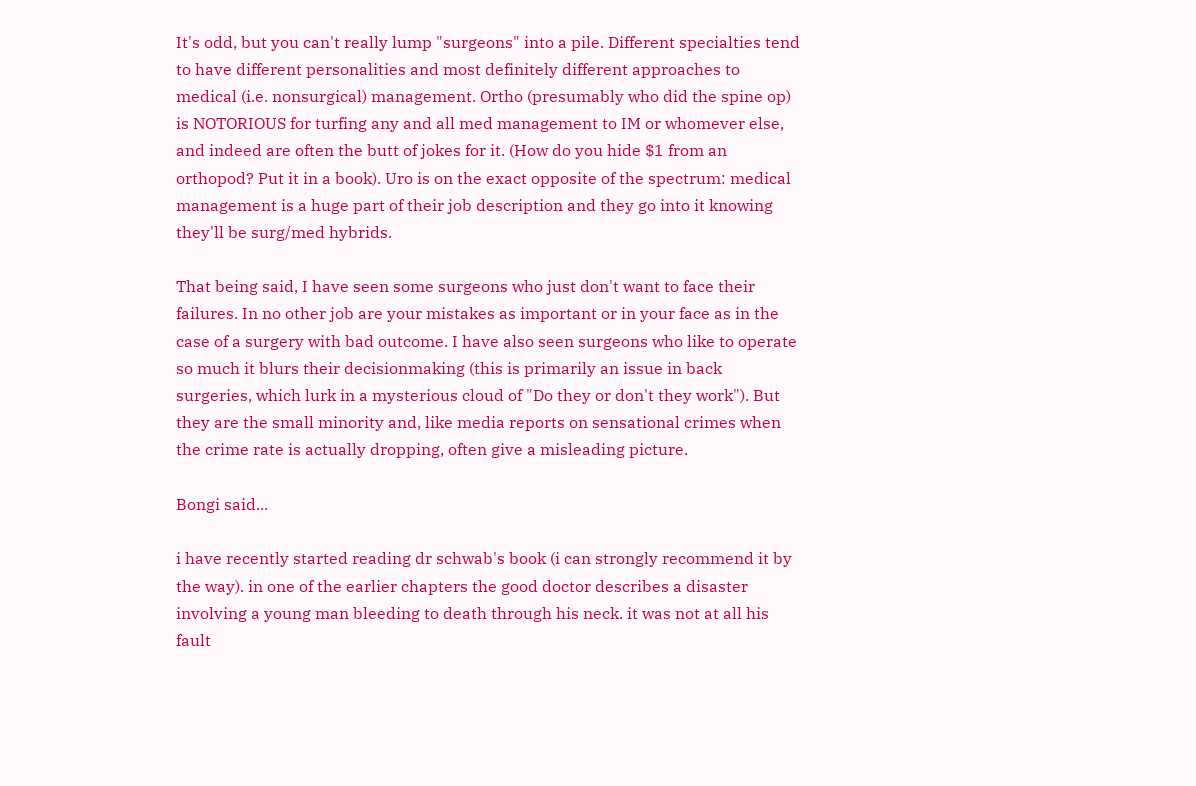It's odd, but you can't really lump "surgeons" into a pile. Different specialties tend to have different personalities and most definitely different approaches to medical (i.e. nonsurgical) management. Ortho (presumably who did the spine op) is NOTORIOUS for turfing any and all med management to IM or whomever else, and indeed are often the butt of jokes for it. (How do you hide $1 from an orthopod? Put it in a book). Uro is on the exact opposite of the spectrum: medical management is a huge part of their job description and they go into it knowing they'll be surg/med hybrids.

That being said, I have seen some surgeons who just don't want to face their failures. In no other job are your mistakes as important or in your face as in the case of a surgery with bad outcome. I have also seen surgeons who like to operate so much it blurs their decisionmaking (this is primarily an issue in back surgeries, which lurk in a mysterious cloud of "Do they or don't they work"). But they are the small minority and, like media reports on sensational crimes when the crime rate is actually dropping, often give a misleading picture.

Bongi said...

i have recently started reading dr schwab's book (i can strongly recommend it by the way). in one of the earlier chapters the good doctor describes a disaster involving a young man bleeding to death through his neck. it was not at all his fault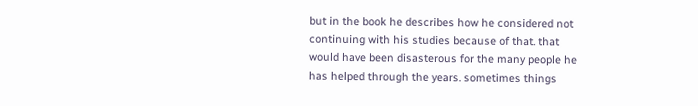but in the book he describes how he considered not continuing with his studies because of that. that would have been disasterous for the many people he has helped through the years. sometimes things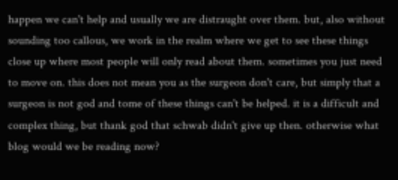happen we can't help and usually we are distraught over them. but, also without sounding too callous, we work in the realm where we get to see these things close up where most people will only read about them. sometimes you just need to move on. this does not mean you as the surgeon don't care, but simply that a surgeon is not god and tome of these things can't be helped. it is a difficult and complex thing, but thank god that schwab didn't give up then. otherwise what blog would we be reading now?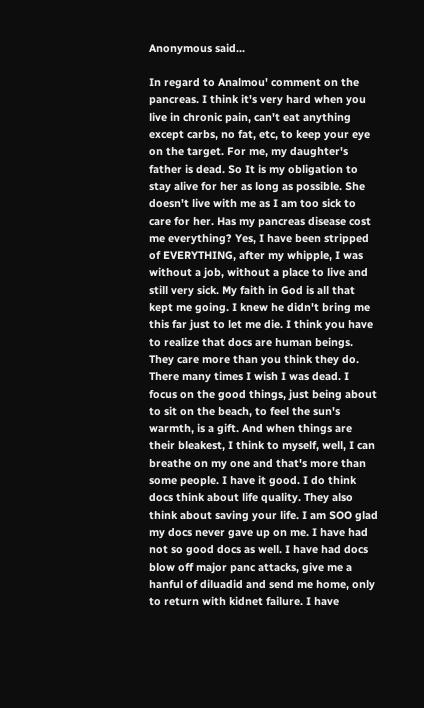Anonymous said...

In regard to Analmou' comment on the pancreas. I think it's very hard when you live in chronic pain, can't eat anything except carbs, no fat, etc, to keep your eye on the target. For me, my daughter's father is dead. So It is my obligation to stay alive for her as long as possible. She doesn't live with me as I am too sick to care for her. Has my pancreas disease cost me everything? Yes, I have been stripped of EVERYTHING, after my whipple, I was without a job, without a place to live and still very sick. My faith in God is all that kept me going. I knew he didn't bring me this far just to let me die. I think you have to realize that docs are human beings. They care more than you think they do. There many times I wish I was dead. I focus on the good things, just being about to sit on the beach, to feel the sun's warmth, is a gift. And when things are their bleakest, I think to myself, well, I can breathe on my one and that's more than some people. I have it good. I do think docs think about life quality. They also think about saving your life. I am SOO glad my docs never gave up on me. I have had not so good docs as well. I have had docs blow off major panc attacks, give me a hanful of diluadid and send me home, only to return with kidnet failure. I have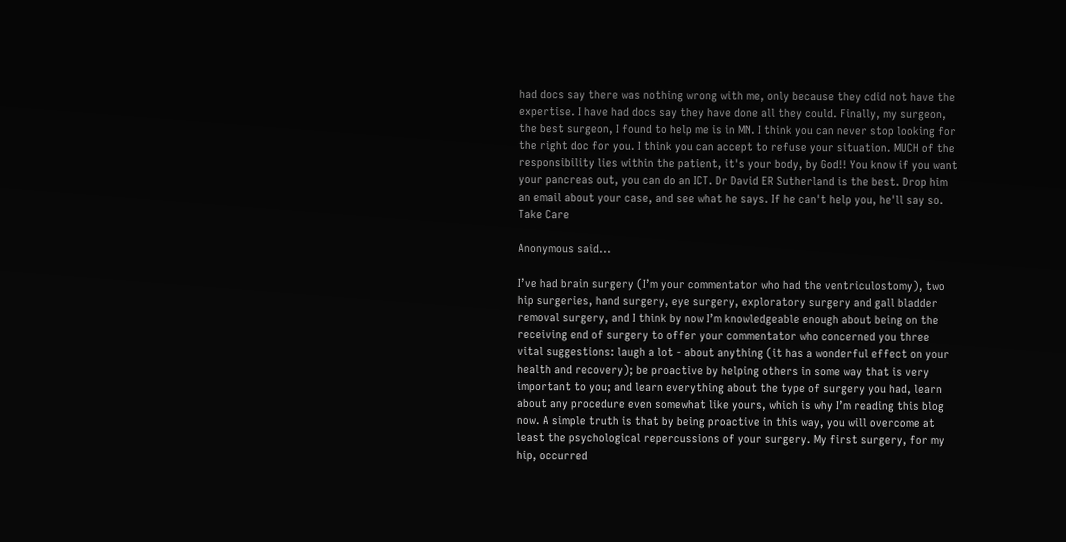had docs say there was nothing wrong with me, only because they cdid not have the expertise. I have had docs say they have done all they could. Finally, my surgeon, the best surgeon, I found to help me is in MN. I think you can never stop looking for the right doc for you. I think you can accept to refuse your situation. MUCH of the responsibility lies within the patient, it's your body, by God!! You know if you want your pancreas out, you can do an ICT. Dr David ER Sutherland is the best. Drop him an email about your case, and see what he says. If he can't help you, he'll say so. Take Care

Anonymous said...

I’ve had brain surgery (I’m your commentator who had the ventriculostomy), two hip surgeries, hand surgery, eye surgery, exploratory surgery and gall bladder removal surgery, and I think by now I’m knowledgeable enough about being on the receiving end of surgery to offer your commentator who concerned you three vital suggestions: laugh a lot - about anything (it has a wonderful effect on your health and recovery); be proactive by helping others in some way that is very important to you; and learn everything about the type of surgery you had, learn about any procedure even somewhat like yours, which is why I’m reading this blog now. A simple truth is that by being proactive in this way, you will overcome at least the psychological repercussions of your surgery. My first surgery, for my hip, occurred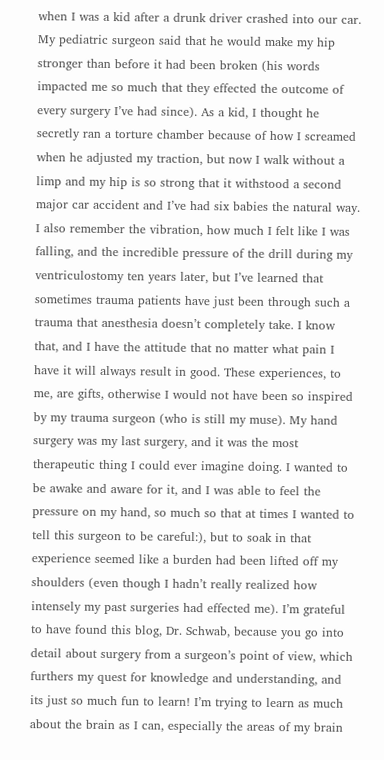when I was a kid after a drunk driver crashed into our car. My pediatric surgeon said that he would make my hip stronger than before it had been broken (his words impacted me so much that they effected the outcome of every surgery I’ve had since). As a kid, I thought he secretly ran a torture chamber because of how I screamed when he adjusted my traction, but now I walk without a limp and my hip is so strong that it withstood a second major car accident and I’ve had six babies the natural way. I also remember the vibration, how much I felt like I was falling, and the incredible pressure of the drill during my ventriculostomy ten years later, but I’ve learned that sometimes trauma patients have just been through such a trauma that anesthesia doesn’t completely take. I know that, and I have the attitude that no matter what pain I have it will always result in good. These experiences, to me, are gifts, otherwise I would not have been so inspired by my trauma surgeon (who is still my muse). My hand surgery was my last surgery, and it was the most therapeutic thing I could ever imagine doing. I wanted to be awake and aware for it, and I was able to feel the pressure on my hand, so much so that at times I wanted to tell this surgeon to be careful:), but to soak in that experience seemed like a burden had been lifted off my shoulders (even though I hadn’t really realized how intensely my past surgeries had effected me). I’m grateful to have found this blog, Dr. Schwab, because you go into detail about surgery from a surgeon’s point of view, which furthers my quest for knowledge and understanding, and its just so much fun to learn! I’m trying to learn as much about the brain as I can, especially the areas of my brain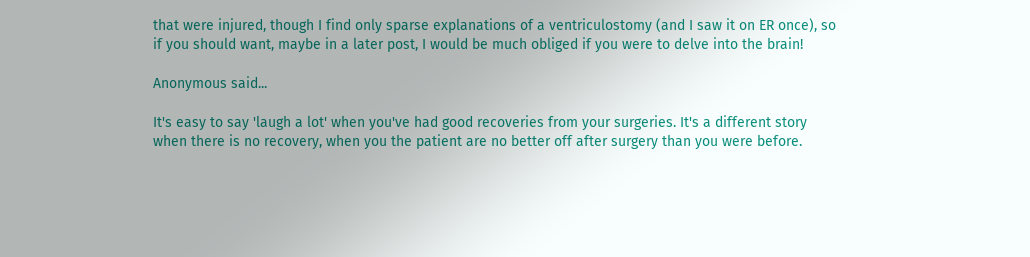that were injured, though I find only sparse explanations of a ventriculostomy (and I saw it on ER once), so if you should want, maybe in a later post, I would be much obliged if you were to delve into the brain!

Anonymous said...

It's easy to say 'laugh a lot' when you've had good recoveries from your surgeries. It's a different story when there is no recovery, when you the patient are no better off after surgery than you were before.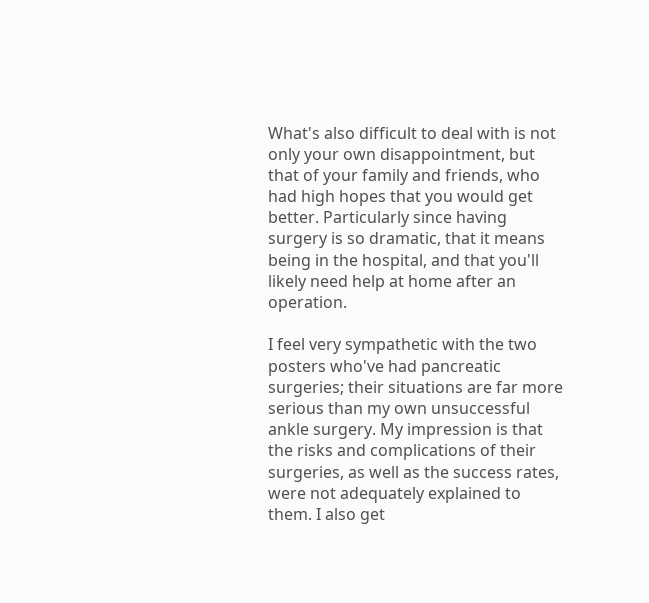What's also difficult to deal with is not only your own disappointment, but that of your family and friends, who had high hopes that you would get better. Particularly since having surgery is so dramatic, that it means being in the hospital, and that you'll likely need help at home after an operation.

I feel very sympathetic with the two posters who've had pancreatic surgeries; their situations are far more serious than my own unsuccessful ankle surgery. My impression is that the risks and complications of their surgeries, as well as the success rates, were not adequately explained to them. I also get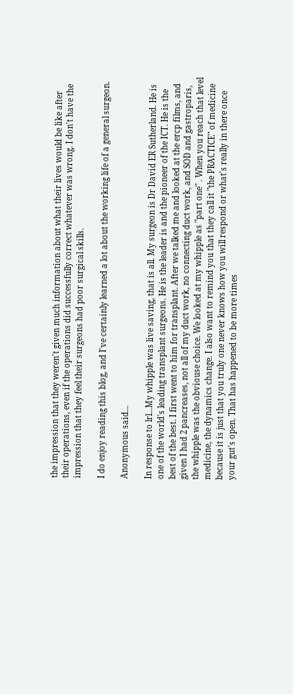the impression that they weren't given much information about what their lives would be like after their operations, even if the operations did successfully correct whatever was wrong. I don't have the impression that they feel their surgeons had poor surgical skills.

I do enjoy reading this blog, and I've certainly learned a lot about the working life of a general surgeon.

Anonymous said...

In response to lrl...My whipple was live saving, that is all. My surgeon is Dr David ER Sutherland. He is one of the world's leading transplant surgeons. He is the leader is and the pioneer of the ICT. He is the best of the best. I first went to him for transplant. After we talked me and looked at the ercp films, and given I had 2 pancreases, not all of my duct work, no connecting duct work, and SOD and gastroparis, the whipple was the obviouse choice. We looked at my whipple as "part one" . When you reach that level medicine, the dynamics change. I also want to remind you that they call it "the PRACTICE" of medicine because it is just that you truly one never knows how you will respond or what's really in there once your gut's open. That has happened to be more times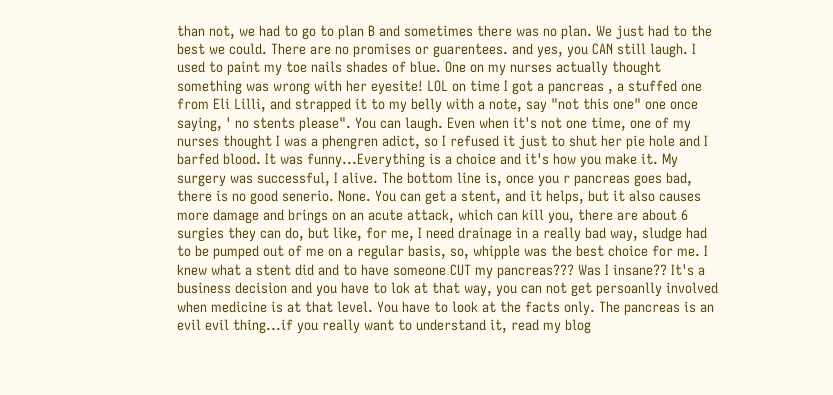than not, we had to go to plan B and sometimes there was no plan. We just had to the best we could. There are no promises or guarentees. and yes, you CAN still laugh. I used to paint my toe nails shades of blue. One on my nurses actually thought something was wrong with her eyesite! LOL on time I got a pancreas , a stuffed one from Eli Lilli, and strapped it to my belly with a note, say "not this one" one once saying, ' no stents please". You can laugh. Even when it's not one time, one of my nurses thought I was a phengren adict, so I refused it just to shut her pie hole and I barfed blood. It was funny...Everything is a choice and it's how you make it. My surgery was successful, I alive. The bottom line is, once you r pancreas goes bad, there is no good senerio. None. You can get a stent, and it helps, but it also causes more damage and brings on an acute attack, which can kill you, there are about 6 surgies they can do, but like, for me, I need drainage in a really bad way, sludge had to be pumped out of me on a regular basis, so, whipple was the best choice for me. I knew what a stent did and to have someone CUT my pancreas??? Was I insane?? It's a business decision and you have to lok at that way, you can not get persoanlly involved when medicine is at that level. You have to look at the facts only. The pancreas is an evil evil thing...if you really want to understand it, read my blog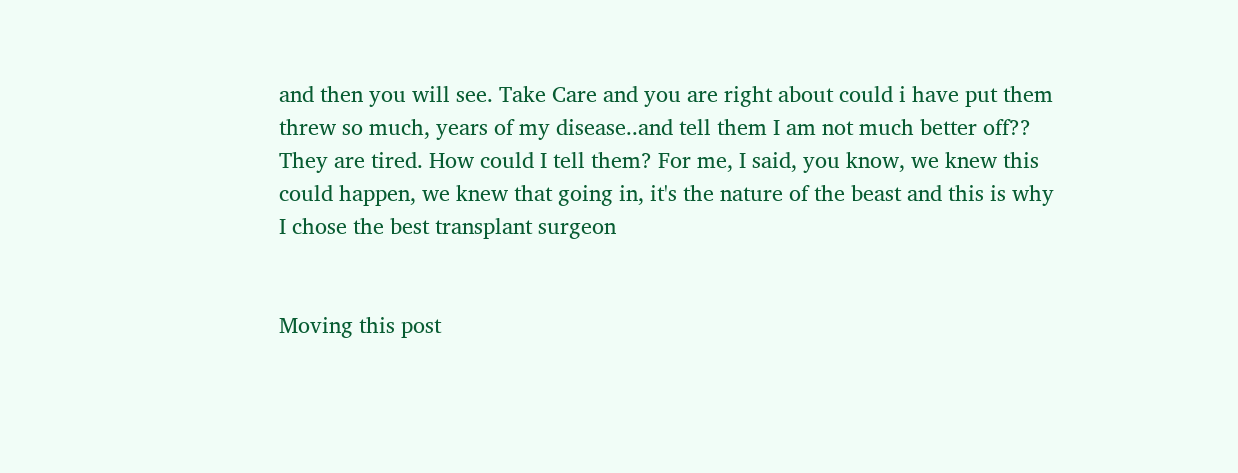and then you will see. Take Care and you are right about could i have put them threw so much, years of my disease..and tell them I am not much better off?? They are tired. How could I tell them? For me, I said, you know, we knew this could happen, we knew that going in, it's the nature of the beast and this is why I chose the best transplant surgeon


Moving this post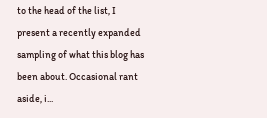to the head of the list, I present a recently expanded sampling of what this blog has been about. Occasional rant aside, i...